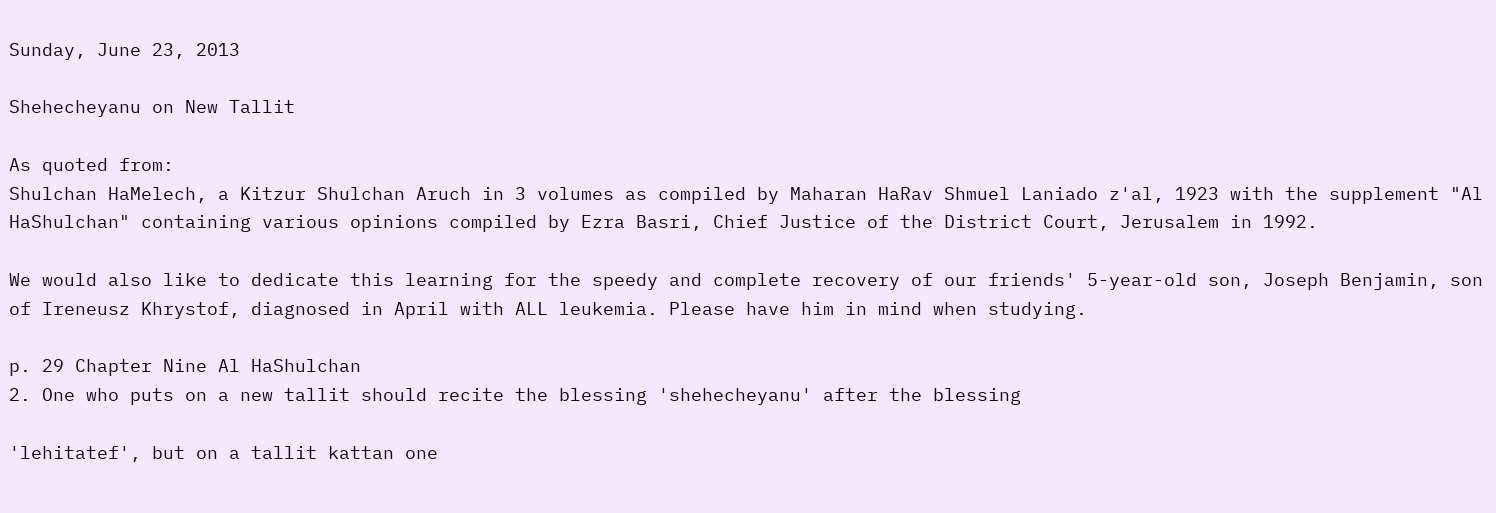Sunday, June 23, 2013

Shehecheyanu on New Tallit

As quoted from:
Shulchan HaMelech, a Kitzur Shulchan Aruch in 3 volumes as compiled by Maharan HaRav Shmuel Laniado z'al, 1923 with the supplement "Al HaShulchan" containing various opinions compiled by Ezra Basri, Chief Justice of the District Court, Jerusalem in 1992.

We would also like to dedicate this learning for the speedy and complete recovery of our friends' 5-year-old son, Joseph Benjamin, son of Ireneusz Khrystof, diagnosed in April with ALL leukemia. Please have him in mind when studying.

p. 29 Chapter Nine Al HaShulchan
2. One who puts on a new tallit should recite the blessing 'shehecheyanu' after the blessing

'lehitatef', but on a tallit kattan one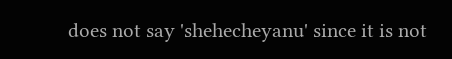does not say 'shehecheyanu' since it is not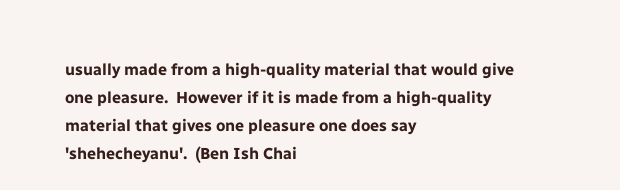usually made from a high-quality material that would give one pleasure.  However if it is made from a high-quality material that gives one pleasure one does say 'shehecheyanu'.  (Ben Ish Chai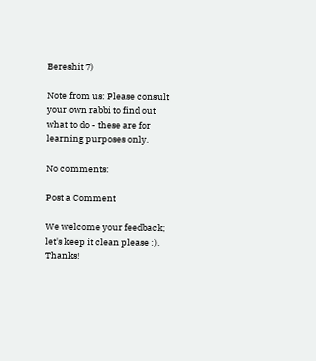Bereshit 7)

Note from us: Please consult your own rabbi to find out what to do - these are for learning purposes only.

No comments:

Post a Comment

We welcome your feedback; let's keep it clean please :). Thanks!